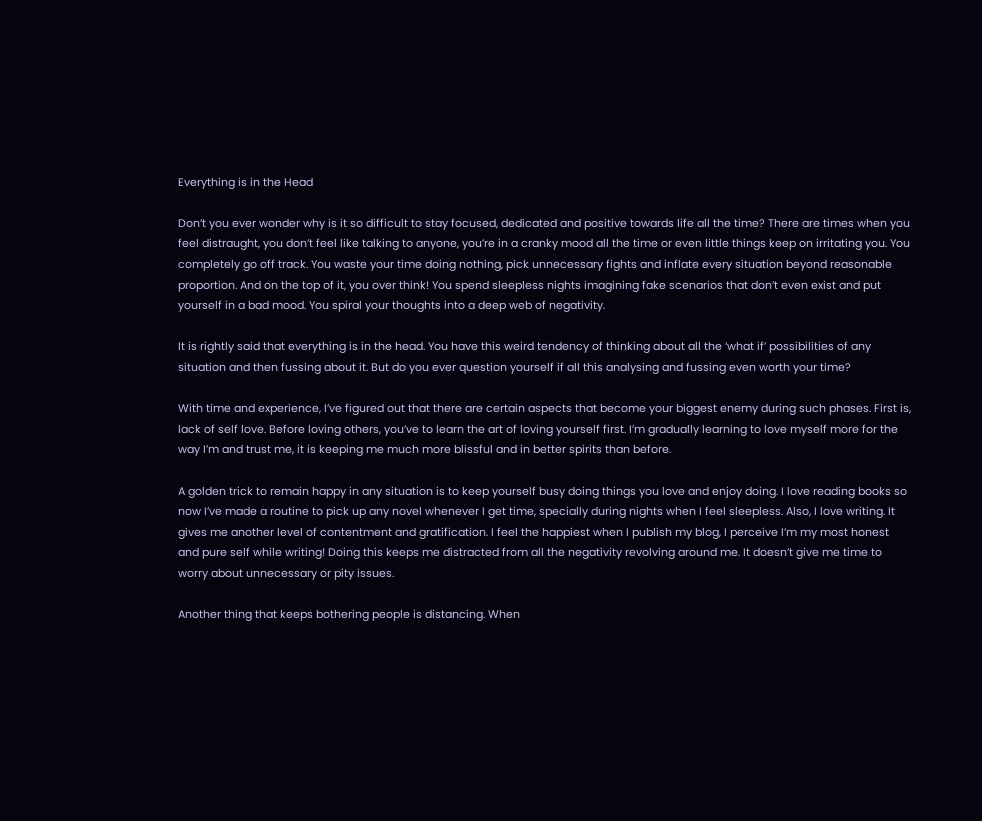Everything is in the Head

Don’t you ever wonder why is it so difficult to stay focused, dedicated and positive towards life all the time? There are times when you feel distraught, you don’t feel like talking to anyone, you’re in a cranky mood all the time or even little things keep on irritating you. You completely go off track. You waste your time doing nothing, pick unnecessary fights and inflate every situation beyond reasonable proportion. And on the top of it, you over think! You spend sleepless nights imagining fake scenarios that don’t even exist and put yourself in a bad mood. You spiral your thoughts into a deep web of negativity.

It is rightly said that everything is in the head. You have this weird tendency of thinking about all the ‘what if’ possibilities of any situation and then fussing about it. But do you ever question yourself if all this analysing and fussing even worth your time?

With time and experience, I’ve figured out that there are certain aspects that become your biggest enemy during such phases. First is, lack of self love. Before loving others, you’ve to learn the art of loving yourself first. I’m gradually learning to love myself more for the way I’m and trust me, it is keeping me much more blissful and in better spirits than before.

A golden trick to remain happy in any situation is to keep yourself busy doing things you love and enjoy doing. I love reading books so now I’ve made a routine to pick up any novel whenever I get time, specially during nights when I feel sleepless. Also, I love writing. It gives me another level of contentment and gratification. I feel the happiest when I publish my blog, I perceive I’m my most honest and pure self while writing! Doing this keeps me distracted from all the negativity revolving around me. It doesn’t give me time to worry about unnecessary or pity issues.

Another thing that keeps bothering people is distancing. When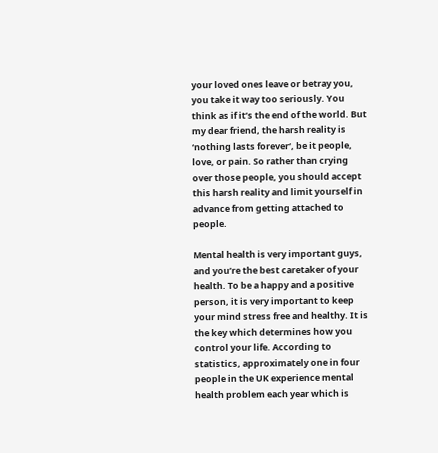your loved ones leave or betray you, you take it way too seriously. You think as if it’s the end of the world. But my dear friend, the harsh reality is ‘nothing lasts forever‘, be it people, love, or pain. So rather than crying over those people, you should accept this harsh reality and limit yourself in advance from getting attached to people.

Mental health is very important guys, and you’re the best caretaker of your health. To be a happy and a positive person, it is very important to keep your mind stress free and healthy. It is the key which determines how you control your life. According to statistics, approximately one in four people in the UK experience mental health problem each year which is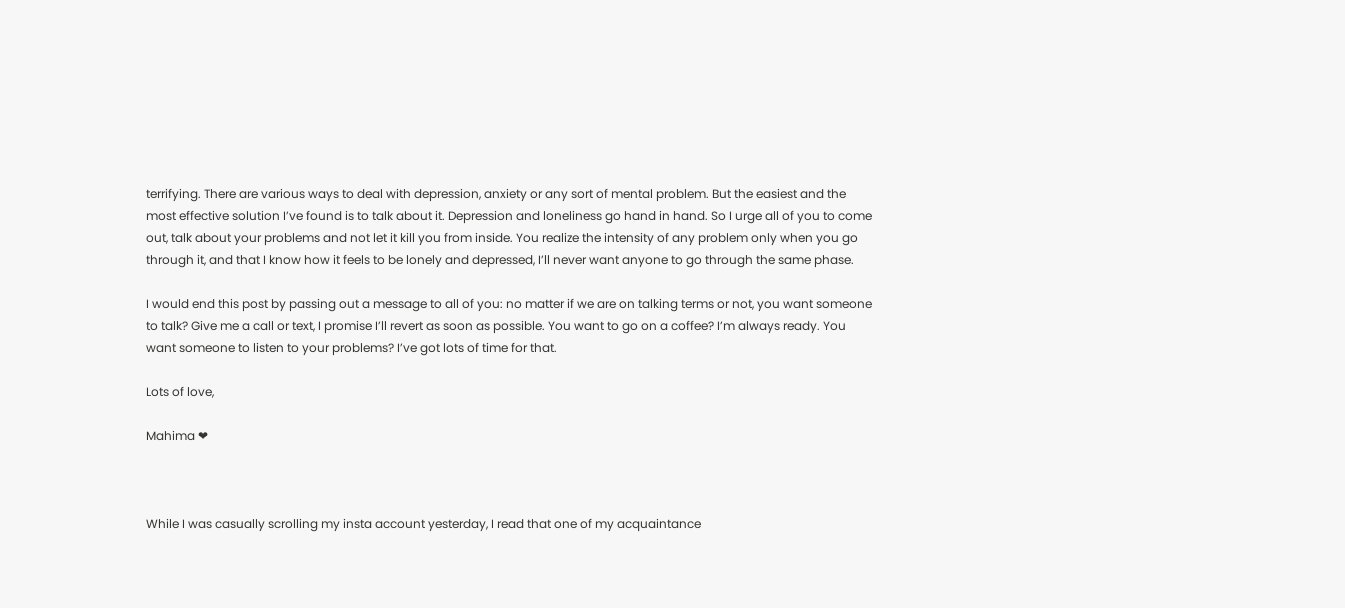terrifying. There are various ways to deal with depression, anxiety or any sort of mental problem. But the easiest and the most effective solution I’ve found is to talk about it. Depression and loneliness go hand in hand. So I urge all of you to come out, talk about your problems and not let it kill you from inside. You realize the intensity of any problem only when you go through it, and that I know how it feels to be lonely and depressed, I’ll never want anyone to go through the same phase.

I would end this post by passing out a message to all of you: no matter if we are on talking terms or not, you want someone to talk? Give me a call or text, I promise I’ll revert as soon as possible. You want to go on a coffee? I’m always ready. You want someone to listen to your problems? I’ve got lots of time for that.

Lots of love,

Mahima ❤



While I was casually scrolling my insta account yesterday, I read that one of my acquaintance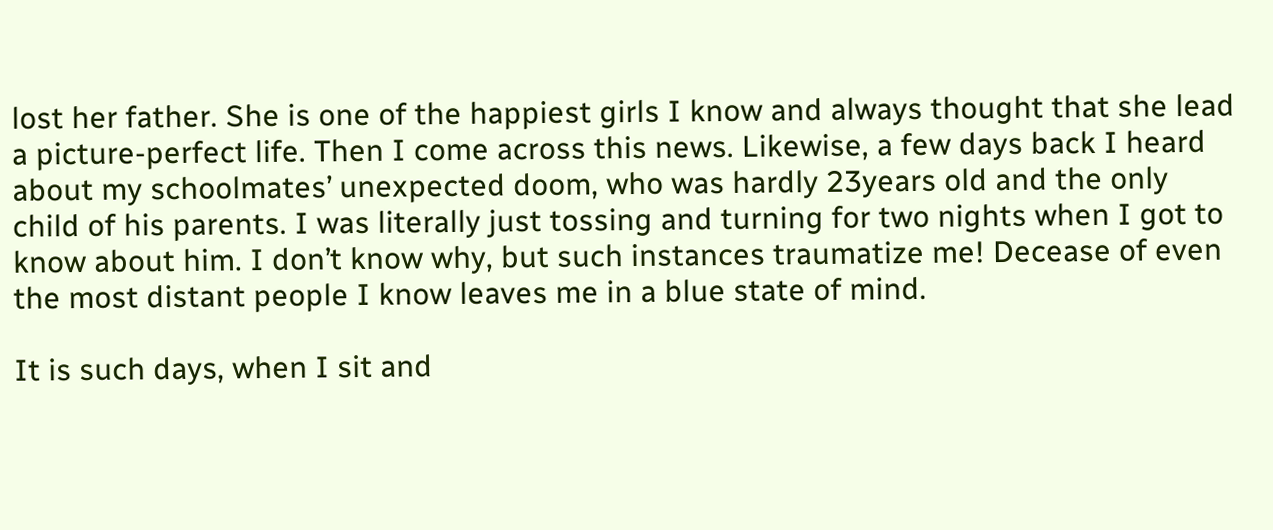lost her father. She is one of the happiest girls I know and always thought that she lead a picture-perfect life. Then I come across this news. Likewise, a few days back I heard about my schoolmates’ unexpected doom, who was hardly 23years old and the only child of his parents. I was literally just tossing and turning for two nights when I got to know about him. I don’t know why, but such instances traumatize me! Decease of even the most distant people I know leaves me in a blue state of mind.

It is such days, when I sit and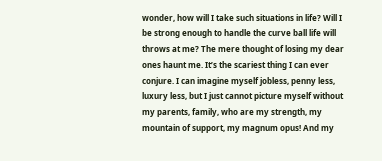wonder, how will I take such situations in life? Will I be strong enough to handle the curve ball life will throws at me? The mere thought of losing my dear ones haunt me. It’s the scariest thing I can ever conjure. I can imagine myself jobless, penny less, luxury less, but I just cannot picture myself without my parents, family, who are my strength, my mountain of support, my magnum opus! And my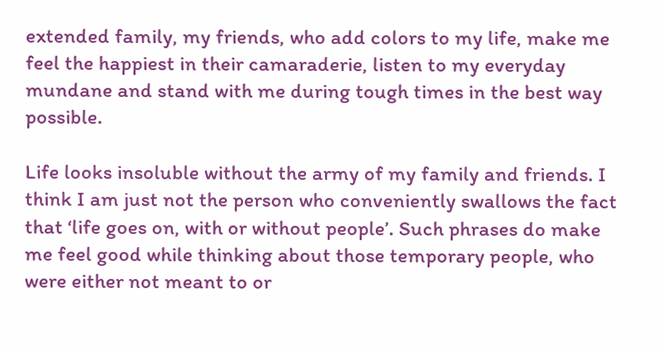extended family, my friends, who add colors to my life, make me feel the happiest in their camaraderie, listen to my everyday mundane and stand with me during tough times in the best way possible.

Life looks insoluble without the army of my family and friends. I think I am just not the person who conveniently swallows the fact that ‘life goes on, with or without people’. Such phrases do make me feel good while thinking about those temporary people, who were either not meant to or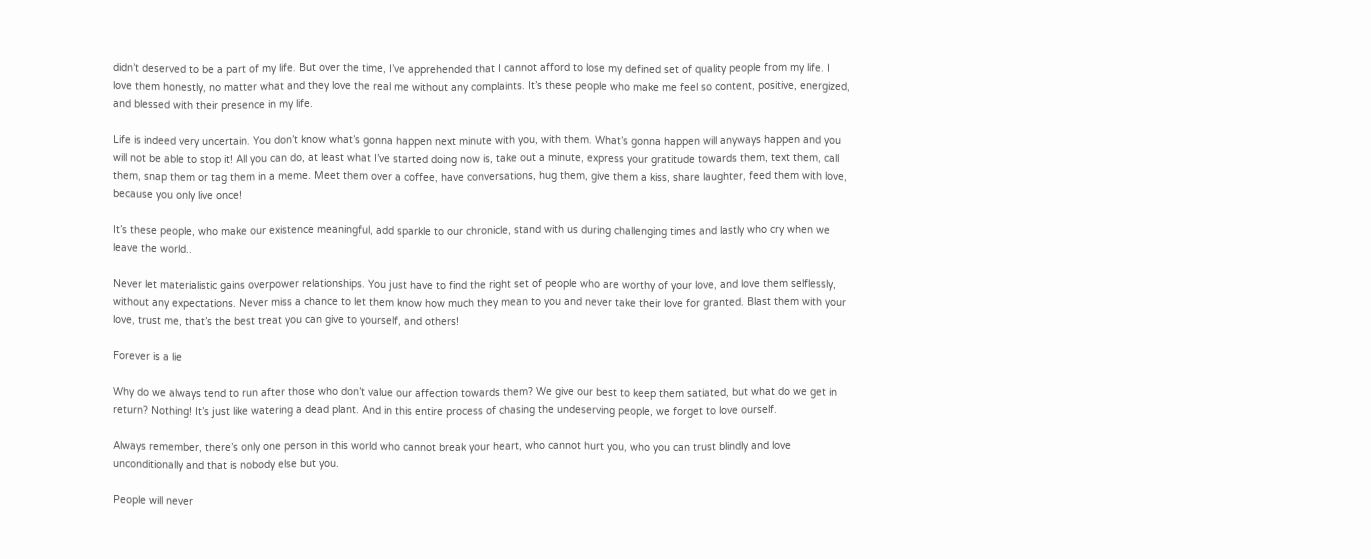didn’t deserved to be a part of my life. But over the time, I’ve apprehended that I cannot afford to lose my defined set of quality people from my life. I love them honestly, no matter what and they love the real me without any complaints. It’s these people who make me feel so content, positive, energized, and blessed with their presence in my life.

Life is indeed very uncertain. You don’t know what’s gonna happen next minute with you, with them. What’s gonna happen will anyways happen and you will not be able to stop it! All you can do, at least what I’ve started doing now is, take out a minute, express your gratitude towards them, text them, call them, snap them or tag them in a meme. Meet them over a coffee, have conversations, hug them, give them a kiss, share laughter, feed them with love, because you only live once!

It’s these people, who make our existence meaningful, add sparkle to our chronicle, stand with us during challenging times and lastly who cry when we leave the world..

Never let materialistic gains overpower relationships. You just have to find the right set of people who are worthy of your love, and love them selflessly, without any expectations. Never miss a chance to let them know how much they mean to you and never take their love for granted. Blast them with your love, trust me, that’s the best treat you can give to yourself, and others!

Forever is a lie

Why do we always tend to run after those who don’t value our affection towards them? We give our best to keep them satiated, but what do we get in return? Nothing! It’s just like watering a dead plant. And in this entire process of chasing the undeserving people, we forget to love ourself.

Always remember, there’s only one person in this world who cannot break your heart, who cannot hurt you, who you can trust blindly and love unconditionally and that is nobody else but you.

People will never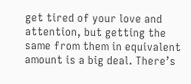get tired of your love and attention, but getting the same from them in equivalent amount is a big deal. There’s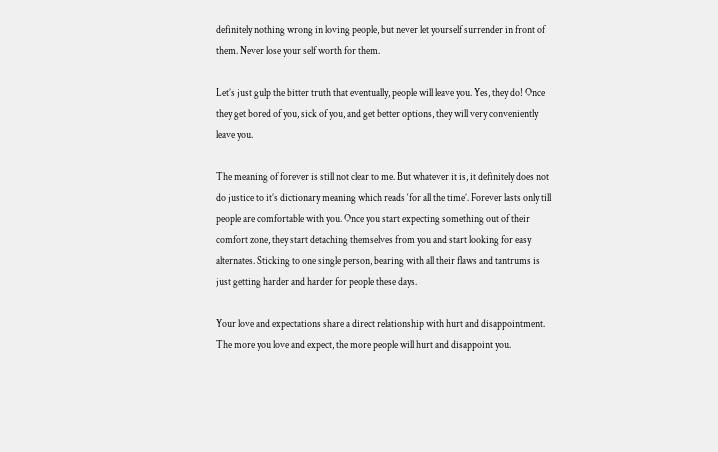definitely nothing wrong in loving people, but never let yourself surrender in front of them. Never lose your self worth for them.

Let’s just gulp the bitter truth that eventually, people will leave you. Yes, they do! Once they get bored of you, sick of you, and get better options, they will very conveniently leave you.

The meaning of forever is still not clear to me. But whatever it is, it definitely does not do justice to it’s dictionary meaning which reads ‘for all the time’. Forever lasts only till people are comfortable with you. Once you start expecting something out of their comfort zone, they start detaching themselves from you and start looking for easy alternates. Sticking to one single person, bearing with all their flaws and tantrums is just getting harder and harder for people these days.

Your love and expectations share a direct relationship with hurt and disappointment. The more you love and expect, the more people will hurt and disappoint you.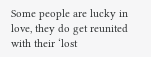Some people are lucky in love, they do get reunited with their ‘lost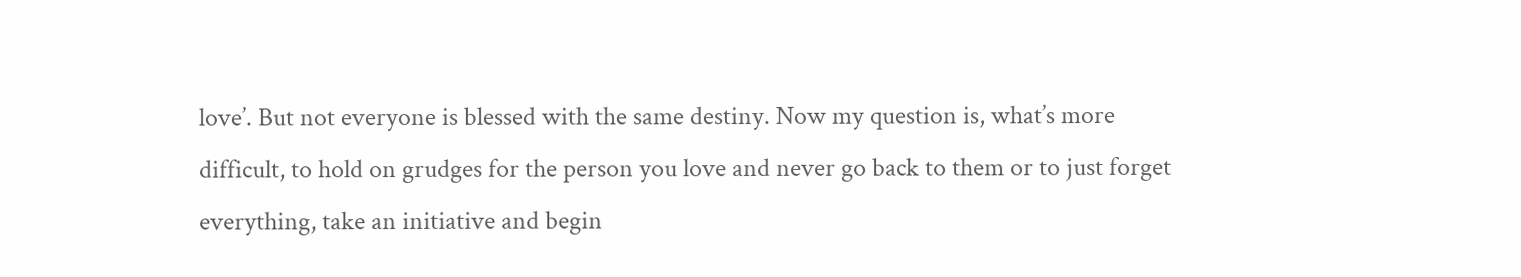love’. But not everyone is blessed with the same destiny. Now my question is, what’s more difficult, to hold on grudges for the person you love and never go back to them or to just forget everything, take an initiative and begin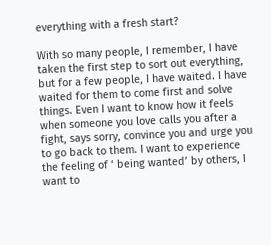everything with a fresh start?

With so many people, I remember, I have taken the first step to sort out everything, but for a few people, I have waited. I have waited for them to come first and solve things. Even I want to know how it feels when someone you love calls you after a fight, says sorry, convince you and urge you to go back to them. I want to experience the feeling of ‘ being wanted’ by others, I want to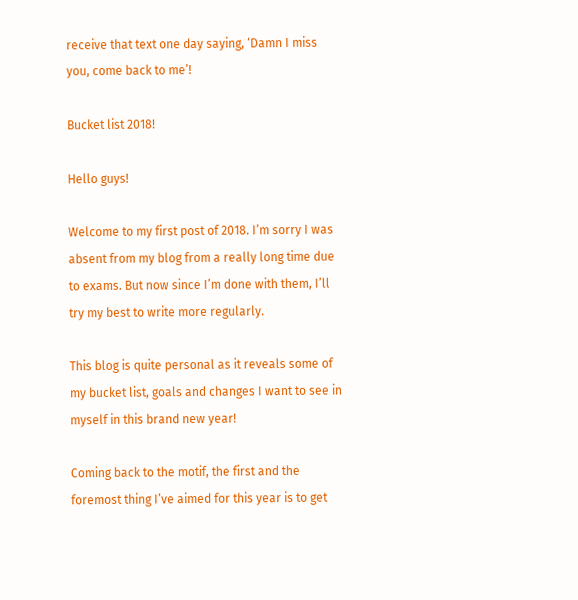receive that text one day saying, ‘Damn I miss you, come back to me’!

Bucket list 2018!

Hello guys!

Welcome to my first post of 2018. I’m sorry I was absent from my blog from a really long time due to exams. But now since I’m done with them, I’ll try my best to write more regularly.

This blog is quite personal as it reveals some of my bucket list, goals and changes I want to see in myself in this brand new year!

Coming back to the motif, the first and the foremost thing I’ve aimed for this year is to get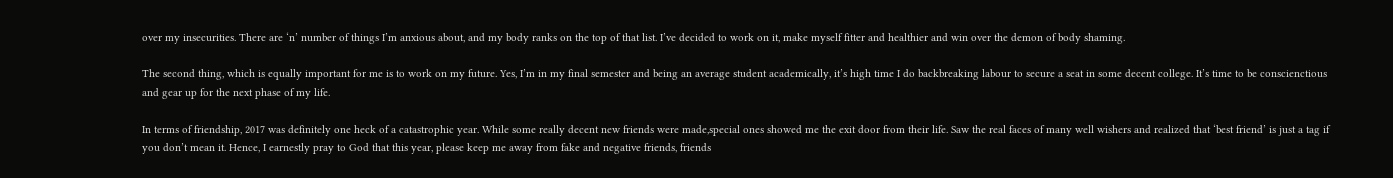over my insecurities. There are ‘n’ number of things I’m anxious about, and my body ranks on the top of that list. I’ve decided to work on it, make myself fitter and healthier and win over the demon of body shaming.

The second thing, which is equally important for me is to work on my future. Yes, I’m in my final semester and being an average student academically, it’s high time I do backbreaking labour to secure a seat in some decent college. It’s time to be conscienctious and gear up for the next phase of my life.

In terms of friendship, 2017 was definitely one heck of a catastrophic year. While some really decent new friends were made,special ones showed me the exit door from their life. Saw the real faces of many well wishers and realized that ‘best friend’ is just a tag if you don’t mean it. Hence, I earnestly pray to God that this year, please keep me away from fake and negative friends, friends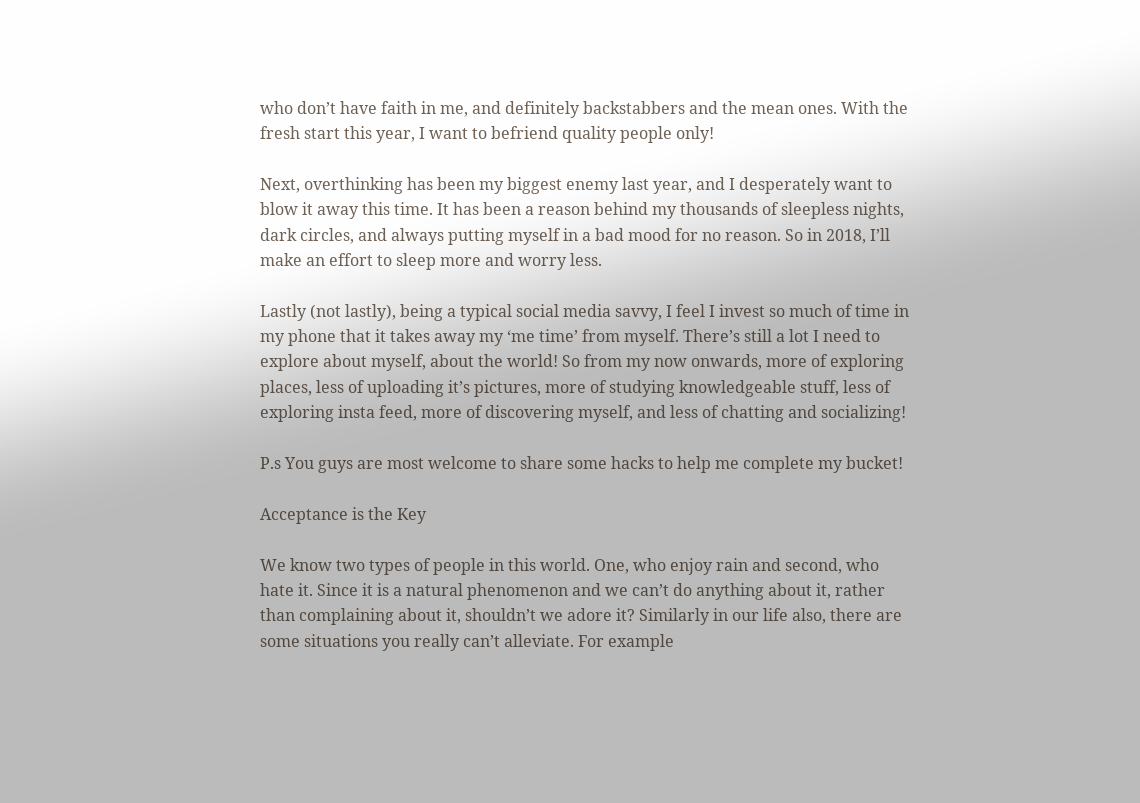who don’t have faith in me, and definitely backstabbers and the mean ones. With the fresh start this year, I want to befriend quality people only!

Next, overthinking has been my biggest enemy last year, and I desperately want to blow it away this time. It has been a reason behind my thousands of sleepless nights, dark circles, and always putting myself in a bad mood for no reason. So in 2018, I’ll make an effort to sleep more and worry less.

Lastly (not lastly), being a typical social media savvy, I feel I invest so much of time in my phone that it takes away my ‘me time’ from myself. There’s still a lot I need to explore about myself, about the world! So from my now onwards, more of exploring places, less of uploading it’s pictures, more of studying knowledgeable stuff, less of exploring insta feed, more of discovering myself, and less of chatting and socializing!

P.s You guys are most welcome to share some hacks to help me complete my bucket!

Acceptance is the Key

We know two types of people in this world. One, who enjoy rain and second, who hate it. Since it is a natural phenomenon and we can’t do anything about it, rather than complaining about it, shouldn’t we adore it? Similarly in our life also, there are some situations you really can’t alleviate. For example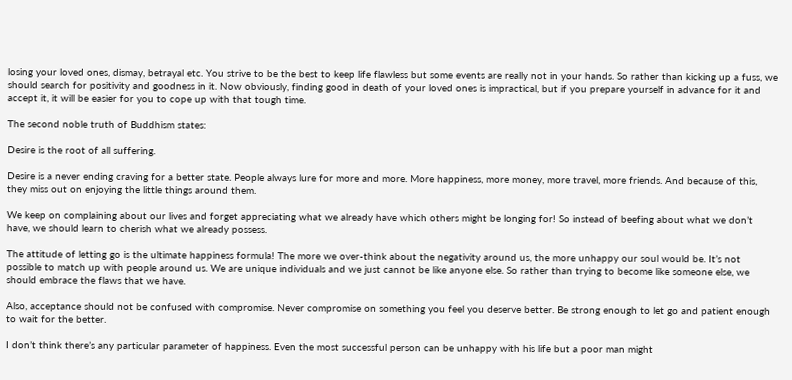losing your loved ones, dismay, betrayal etc. You strive to be the best to keep life flawless but some events are really not in your hands. So rather than kicking up a fuss, we should search for positivity and goodness in it. Now obviously, finding good in death of your loved ones is impractical, but if you prepare yourself in advance for it and accept it, it will be easier for you to cope up with that tough time.

The second noble truth of Buddhism states:

Desire is the root of all suffering.

Desire is a never ending craving for a better state. People always lure for more and more. More happiness, more money, more travel, more friends. And because of this, they miss out on enjoying the little things around them.

We keep on complaining about our lives and forget appreciating what we already have which others might be longing for! So instead of beefing about what we don’t have, we should learn to cherish what we already possess.

The attitude of letting go is the ultimate happiness formula! The more we over-think about the negativity around us, the more unhappy our soul would be. It’s not possible to match up with people around us. We are unique individuals and we just cannot be like anyone else. So rather than trying to become like someone else, we should embrace the flaws that we have.

Also, acceptance should not be confused with compromise. Never compromise on something you feel you deserve better. Be strong enough to let go and patient enough to wait for the better.

I don’t think there’s any particular parameter of happiness. Even the most successful person can be unhappy with his life but a poor man might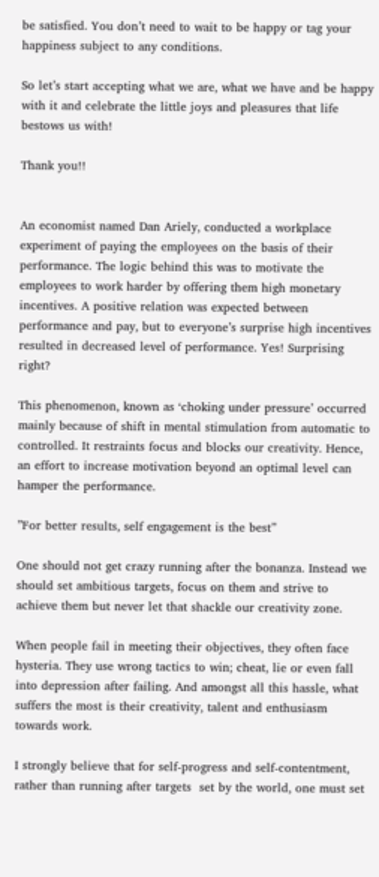be satisfied. You don’t need to wait to be happy or tag your happiness subject to any conditions.

So let’s start accepting what we are, what we have and be happy with it and celebrate the little joys and pleasures that life bestows us with!

Thank you!!


An economist named Dan Ariely, conducted a workplace experiment of paying the employees on the basis of their performance. The logic behind this was to motivate the employees to work harder by offering them high monetary incentives. A positive relation was expected between performance and pay, but to everyone’s surprise high incentives resulted in decreased level of performance. Yes! Surprising right?

This phenomenon, known as ‘choking under pressure’ occurred mainly because of shift in mental stimulation from automatic to controlled. It restraints focus and blocks our creativity. Hence, an effort to increase motivation beyond an optimal level can hamper the performance.

”For better results, self engagement is the best”

One should not get crazy running after the bonanza. Instead we should set ambitious targets, focus on them and strive to achieve them but never let that shackle our creativity zone.

When people fail in meeting their objectives, they often face hysteria. They use wrong tactics to win; cheat, lie or even fall into depression after failing. And amongst all this hassle, what suffers the most is their creativity, talent and enthusiasm towards work.

I strongly believe that for self-progress and self-contentment, rather than running after targets  set by the world, one must set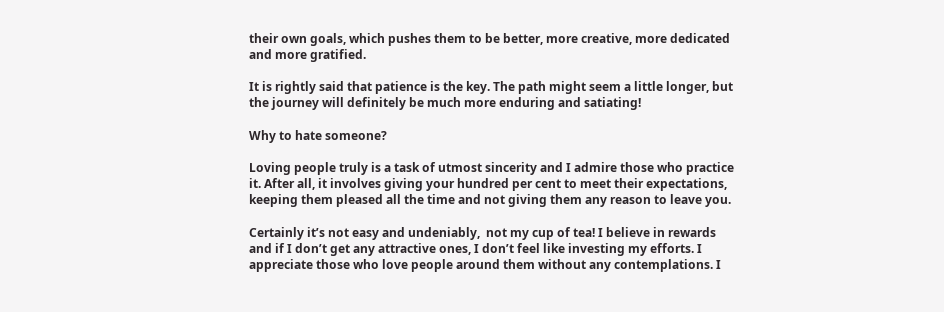their own goals, which pushes them to be better, more creative, more dedicated and more gratified.

It is rightly said that patience is the key. The path might seem a little longer, but the journey will definitely be much more enduring and satiating!

Why to hate someone?

Loving people truly is a task of utmost sincerity and I admire those who practice it. After all, it involves giving your hundred per cent to meet their expectations, keeping them pleased all the time and not giving them any reason to leave you.

Certainly it’s not easy and undeniably,  not my cup of tea! I believe in rewards and if I don’t get any attractive ones, I don’t feel like investing my efforts. I appreciate those who love people around them without any contemplations. I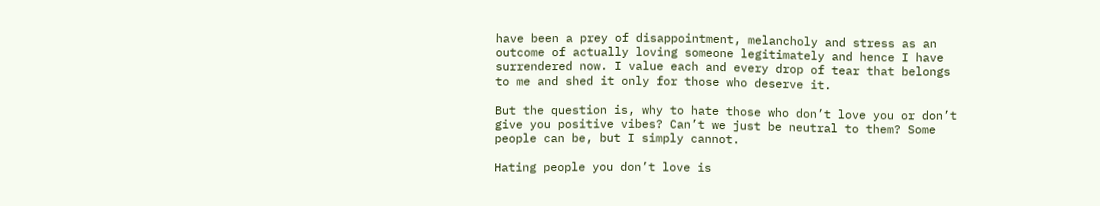have been a prey of disappointment, melancholy and stress as an outcome of actually loving someone legitimately and hence I have surrendered now. I value each and every drop of tear that belongs to me and shed it only for those who deserve it.

But the question is, why to hate those who don’t love you or don’t give you positive vibes? Can’t we just be neutral to them? Some people can be, but I simply cannot.

Hating people you don’t love is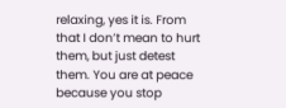relaxing, yes it is. From that I don’t mean to hurt them, but just detest them. You are at peace because you stop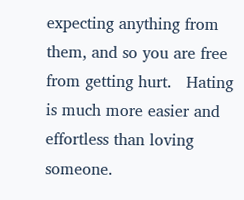expecting anything from them, and so you are free from getting hurt.   Hating is much more easier and effortless than loving someone.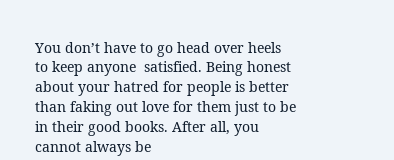You don’t have to go head over heels to keep anyone  satisfied. Being honest about your hatred for people is better than faking out love for them just to be in their good books. After all, you cannot always be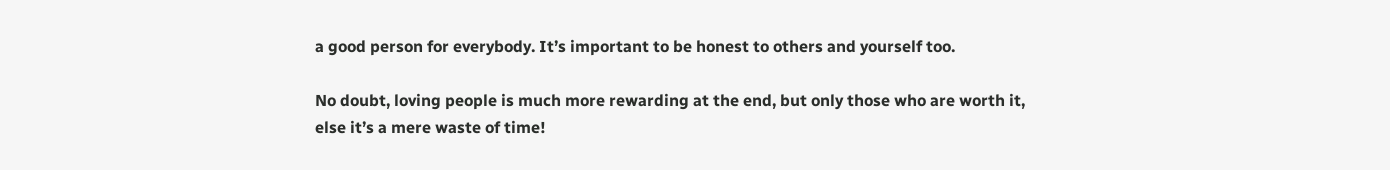a good person for everybody. It’s important to be honest to others and yourself too.

No doubt, loving people is much more rewarding at the end, but only those who are worth it, else it’s a mere waste of time!